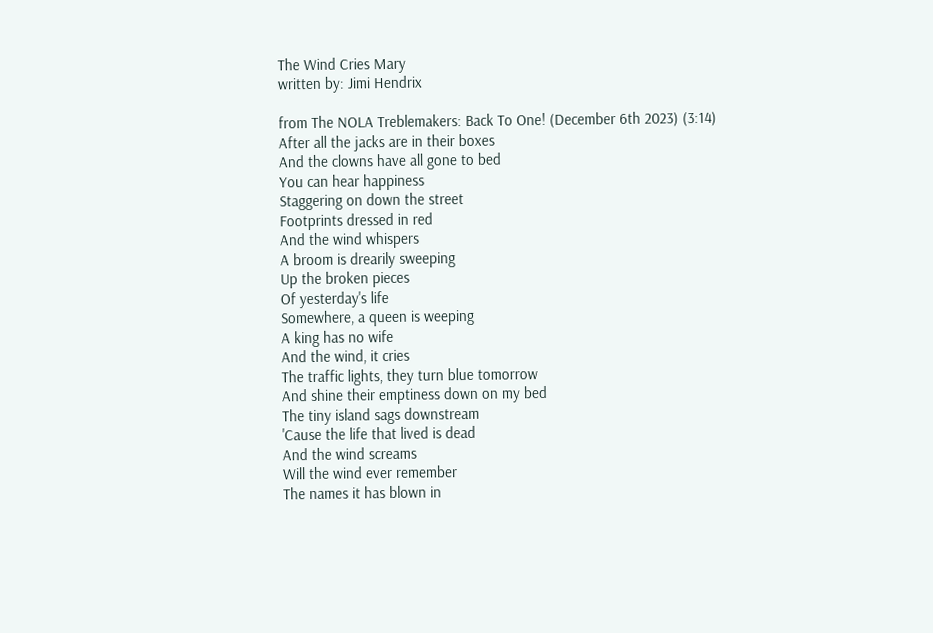The Wind Cries Mary
written by: Jimi Hendrix

from The NOLA Treblemakers: Back To One! (December 6th 2023) (3:14)
After all the jacks are in their boxes
And the clowns have all gone to bed
You can hear happiness
Staggering on down the street
Footprints dressed in red
And the wind whispers
A broom is drearily sweeping
Up the broken pieces
Of yesterday's life
Somewhere, a queen is weeping
A king has no wife
And the wind, it cries
The traffic lights, they turn blue tomorrow
And shine their emptiness down on my bed
The tiny island sags downstream
'Cause the life that lived is dead
And the wind screams
Will the wind ever remember
The names it has blown in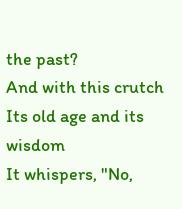the past?
And with this crutch
Its old age and its wisdom
It whispers, "No,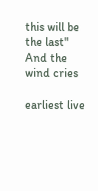this will be the last"
And the wind cries

earliest live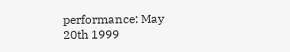performance: May 20th 1999